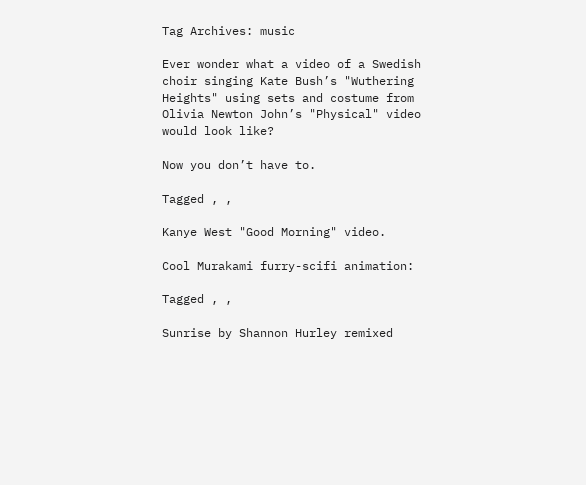Tag Archives: music

Ever wonder what a video of a Swedish choir singing Kate Bush’s "Wuthering Heights" using sets and costume from Olivia Newton John’s "Physical" video would look like?

Now you don’t have to.

Tagged , ,

Kanye West "Good Morning" video.

Cool Murakami furry-scifi animation:

Tagged , ,

Sunrise by Shannon Hurley remixed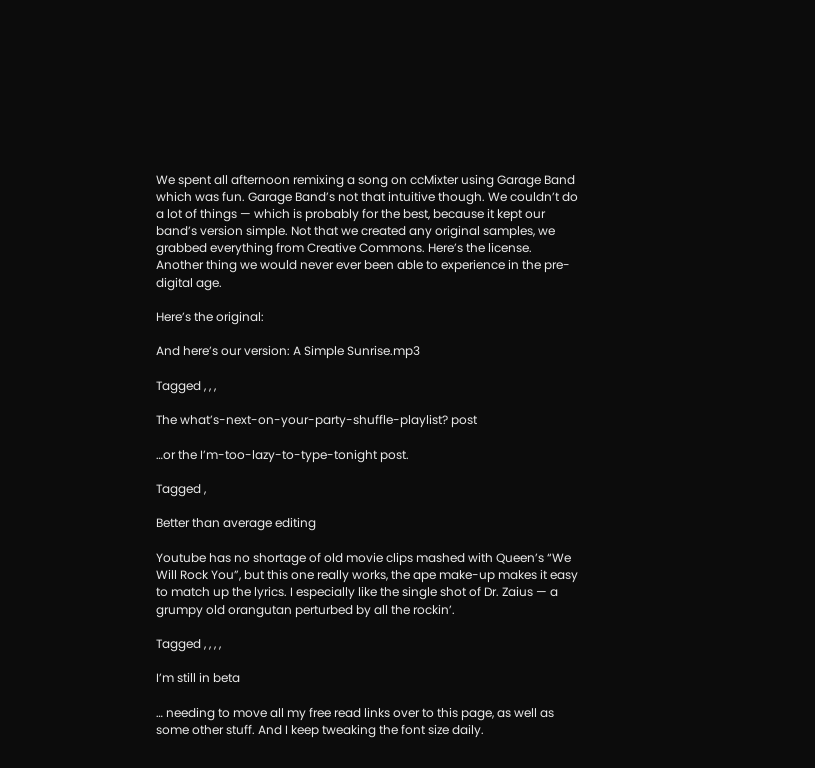We spent all afternoon remixing a song on ccMixter using Garage Band which was fun. Garage Band’s not that intuitive though. We couldn’t do a lot of things — which is probably for the best, because it kept our band’s version simple. Not that we created any original samples, we grabbed everything from Creative Commons. Here’s the license. Another thing we would never ever been able to experience in the pre-digital age.

Here’s the original:

And here’s our version: A Simple Sunrise.mp3

Tagged , , ,

The what’s-next-on-your-party-shuffle-playlist? post

…or the I’m-too-lazy-to-type-tonight post.

Tagged ,

Better than average editing

Youtube has no shortage of old movie clips mashed with Queen’s “We Will Rock You”, but this one really works, the ape make-up makes it easy to match up the lyrics. I especially like the single shot of Dr. Zaius — a grumpy old orangutan perturbed by all the rockin’.

Tagged , , , ,

I’m still in beta

… needing to move all my free read links over to this page, as well as some other stuff. And I keep tweaking the font size daily.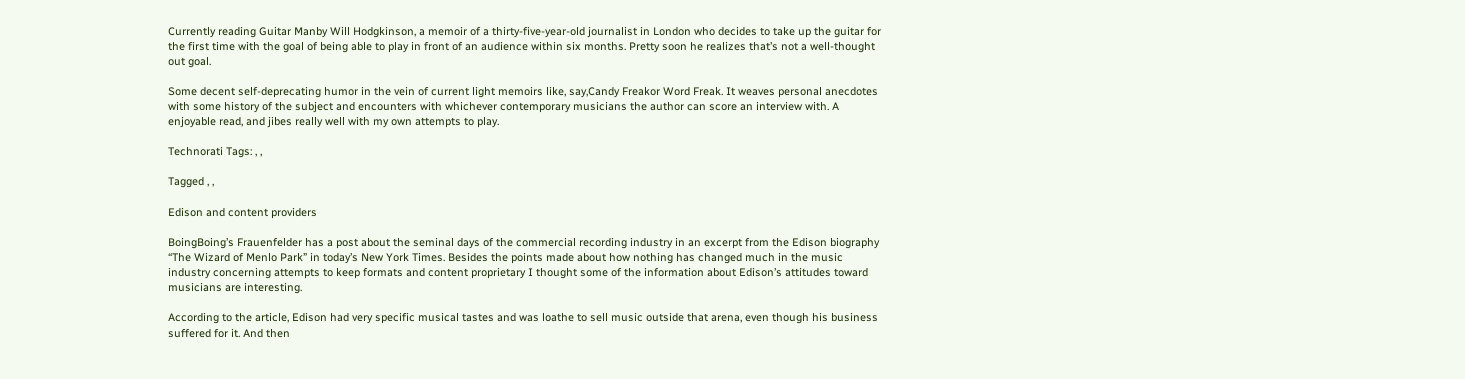Currently reading Guitar Manby Will Hodgkinson, a memoir of a thirty-five-year-old journalist in London who decides to take up the guitar for the first time with the goal of being able to play in front of an audience within six months. Pretty soon he realizes that’s not a well-thought out goal.

Some decent self-deprecating humor in the vein of current light memoirs like, say,Candy Freakor Word Freak. It weaves personal anecdotes with some history of the subject and encounters with whichever contemporary musicians the author can score an interview with. A enjoyable read, and jibes really well with my own attempts to play.

Technorati Tags: , ,

Tagged , ,

Edison and content providers

BoingBoing’s Frauenfelder has a post about the seminal days of the commercial recording industry in an excerpt from the Edison biography “The Wizard of Menlo Park” in today’s New York Times. Besides the points made about how nothing has changed much in the music industry concerning attempts to keep formats and content proprietary I thought some of the information about Edison’s attitudes toward musicians are interesting.

According to the article, Edison had very specific musical tastes and was loathe to sell music outside that arena, even though his business suffered for it. And then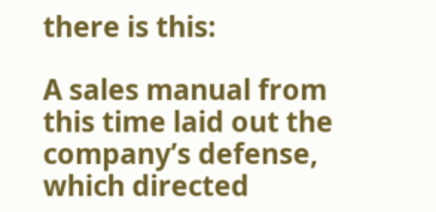there is this:

A sales manual from this time laid out the company’s defense, which directed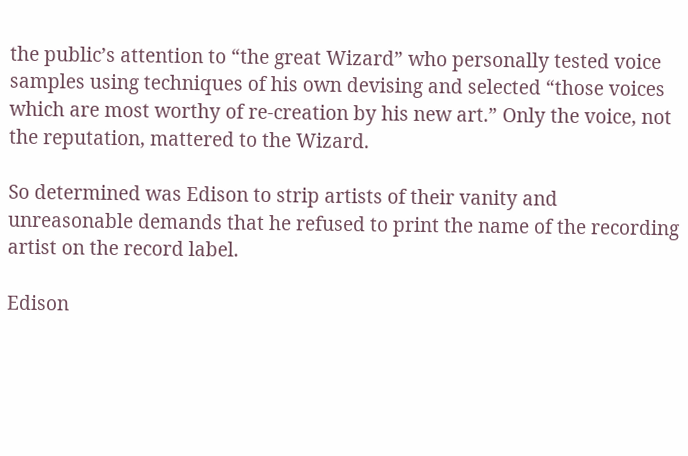the public’s attention to “the great Wizard” who personally tested voice samples using techniques of his own devising and selected “those voices which are most worthy of re-creation by his new art.” Only the voice, not the reputation, mattered to the Wizard.

So determined was Edison to strip artists of their vanity and unreasonable demands that he refused to print the name of the recording artist on the record label.

Edison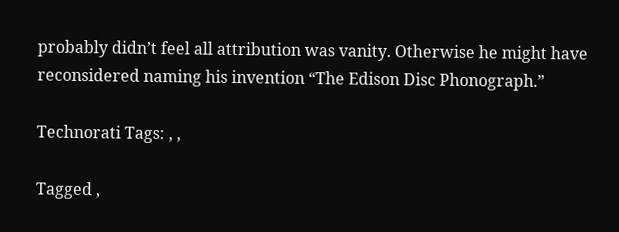probably didn’t feel all attribution was vanity. Otherwise he might have reconsidered naming his invention “The Edison Disc Phonograph.”

Technorati Tags: , ,

Tagged ,